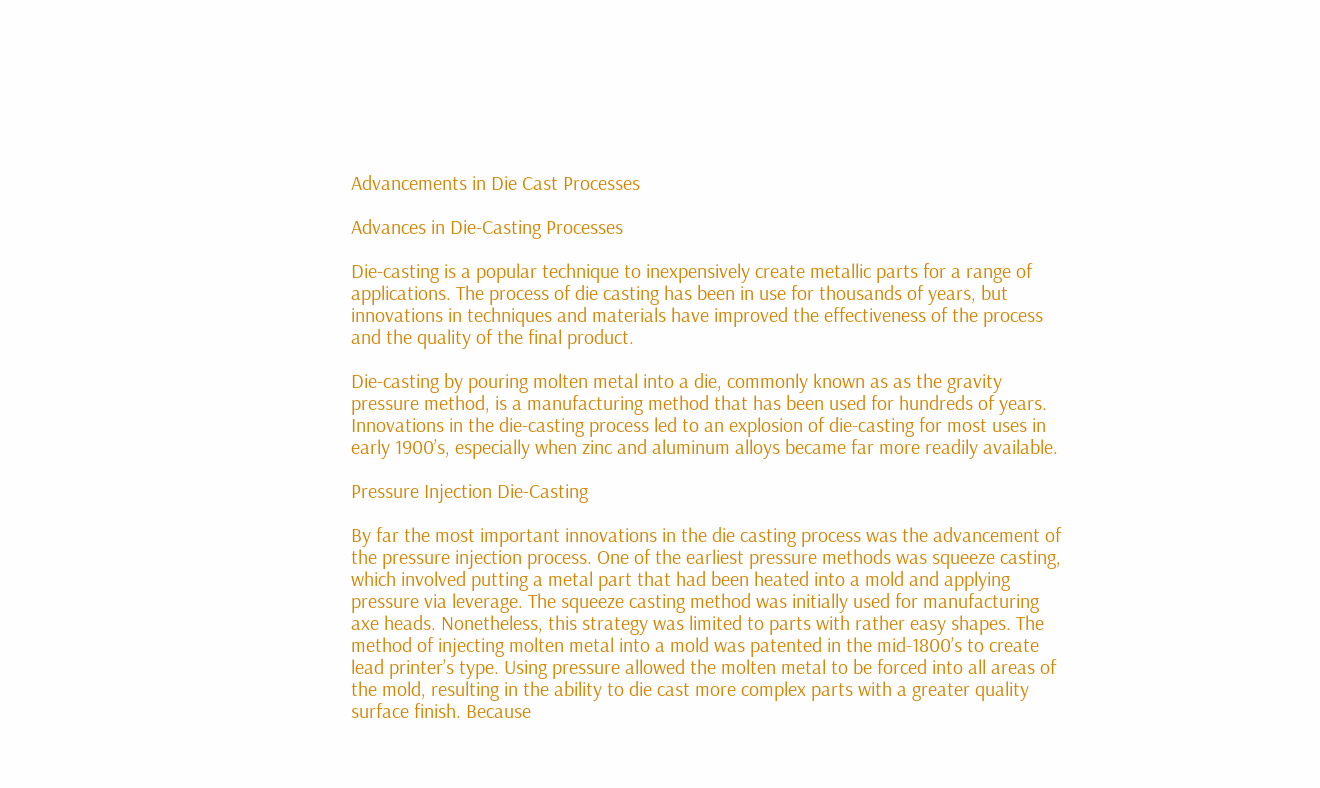Advancements in Die Cast Processes

Advances in Die-Casting Processes

Die-casting is a popular technique to inexpensively create metallic parts for a range of applications. The process of die casting has been in use for thousands of years, but innovations in techniques and materials have improved the effectiveness of the process and the quality of the final product.

Die-casting by pouring molten metal into a die, commonly known as as the gravity pressure method, is a manufacturing method that has been used for hundreds of years. Innovations in the die-casting process led to an explosion of die-casting for most uses in early 1900’s, especially when zinc and aluminum alloys became far more readily available.

Pressure Injection Die-Casting

By far the most important innovations in the die casting process was the advancement of the pressure injection process. One of the earliest pressure methods was squeeze casting, which involved putting a metal part that had been heated into a mold and applying pressure via leverage. The squeeze casting method was initially used for manufacturing axe heads. Nonetheless, this strategy was limited to parts with rather easy shapes. The method of injecting molten metal into a mold was patented in the mid-1800’s to create lead printer’s type. Using pressure allowed the molten metal to be forced into all areas of the mold, resulting in the ability to die cast more complex parts with a greater quality surface finish. Because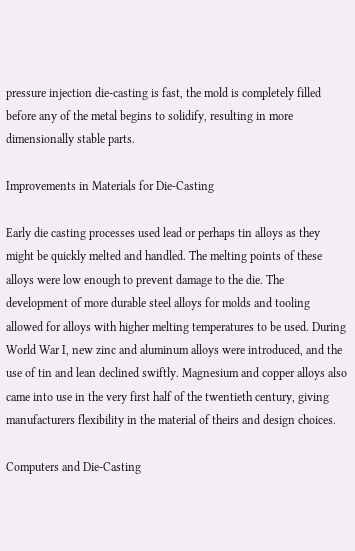pressure injection die-casting is fast, the mold is completely filled before any of the metal begins to solidify, resulting in more dimensionally stable parts.

Improvements in Materials for Die-Casting

Early die casting processes used lead or perhaps tin alloys as they might be quickly melted and handled. The melting points of these alloys were low enough to prevent damage to the die. The development of more durable steel alloys for molds and tooling allowed for alloys with higher melting temperatures to be used. During World War I, new zinc and aluminum alloys were introduced, and the use of tin and lean declined swiftly. Magnesium and copper alloys also came into use in the very first half of the twentieth century, giving manufacturers flexibility in the material of theirs and design choices.

Computers and Die-Casting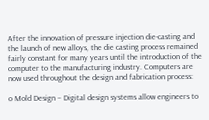After the innovation of pressure injection die-casting and the launch of new alloys, the die casting process remained fairly constant for many years until the introduction of the computer to the manufacturing industry. Computers are now used throughout the design and fabrication process:

o Mold Design – Digital design systems allow engineers to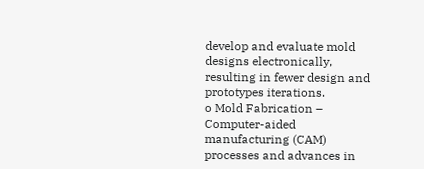develop and evaluate mold designs electronically, resulting in fewer design and prototypes iterations.
o Mold Fabrication – Computer-aided manufacturing (CAM) processes and advances in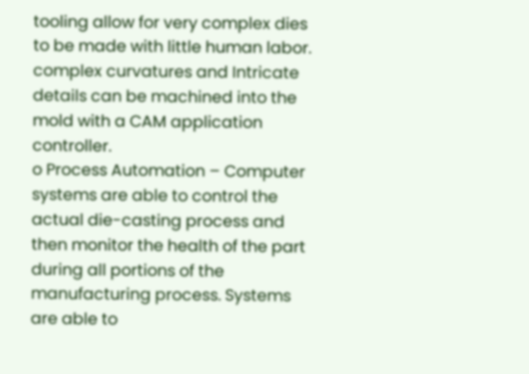tooling allow for very complex dies to be made with little human labor. complex curvatures and Intricate details can be machined into the mold with a CAM application controller.
o Process Automation – Computer systems are able to control the actual die-casting process and then monitor the health of the part during all portions of the manufacturing process. Systems are able to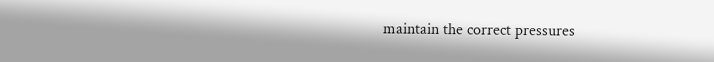maintain the correct pressures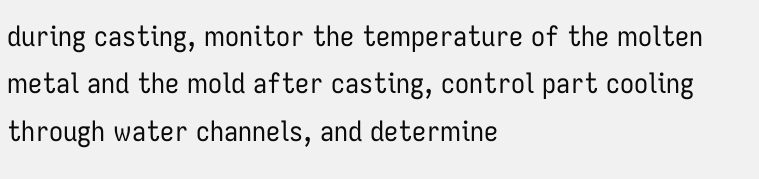during casting, monitor the temperature of the molten metal and the mold after casting, control part cooling through water channels, and determine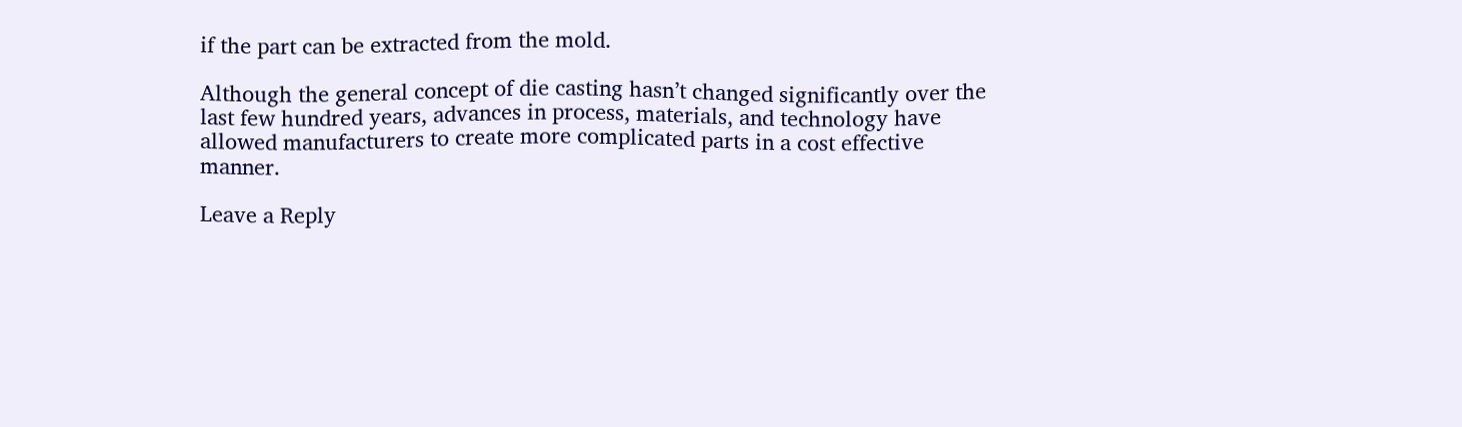if the part can be extracted from the mold.

Although the general concept of die casting hasn’t changed significantly over the last few hundred years, advances in process, materials, and technology have allowed manufacturers to create more complicated parts in a cost effective manner.

Leave a Reply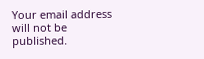Your email address will not be published.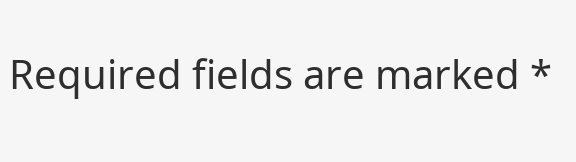Required fields are marked *